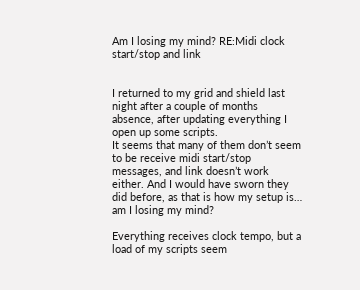Am I losing my mind? RE:Midi clock start/stop and link


I returned to my grid and shield last night after a couple of months absence, after updating everything I open up some scripts.
It seems that many of them don’t seem to be receive midi start/stop messages, and link doesn’t work either. And I would have sworn they did before, as that is how my setup is… am I losing my mind?

Everything receives clock tempo, but a load of my scripts seem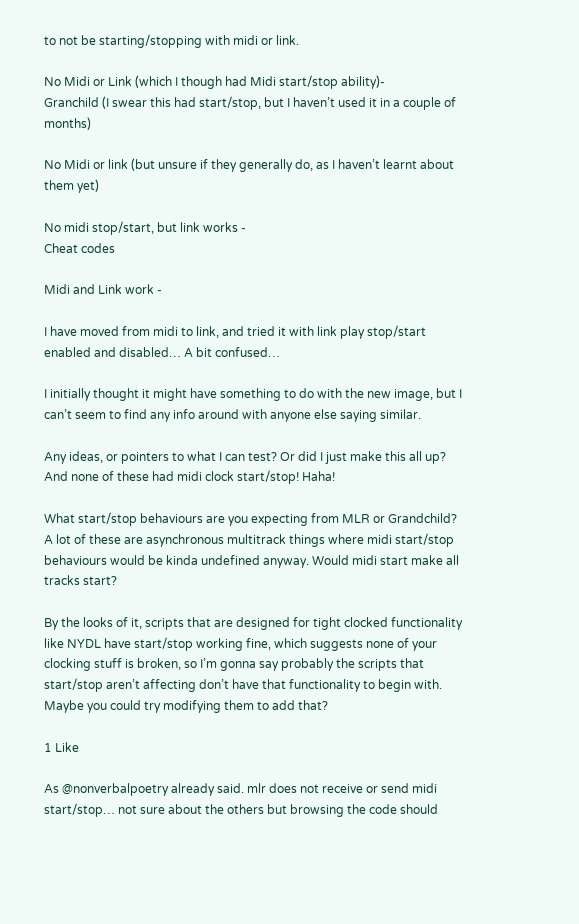to not be starting/stopping with midi or link.

No Midi or Link (which I though had Midi start/stop ability)-
Granchild (I swear this had start/stop, but I haven’t used it in a couple of months)

No Midi or link (but unsure if they generally do, as I haven’t learnt about them yet)

No midi stop/start, but link works -
Cheat codes

Midi and Link work -

I have moved from midi to link, and tried it with link play stop/start enabled and disabled… A bit confused…

I initially thought it might have something to do with the new image, but I can’t seem to find any info around with anyone else saying similar.

Any ideas, or pointers to what I can test? Or did I just make this all up? And none of these had midi clock start/stop! Haha!

What start/stop behaviours are you expecting from MLR or Grandchild?
A lot of these are asynchronous multitrack things where midi start/stop behaviours would be kinda undefined anyway. Would midi start make all tracks start?

By the looks of it, scripts that are designed for tight clocked functionality like NYDL have start/stop working fine, which suggests none of your clocking stuff is broken, so I’m gonna say probably the scripts that start/stop aren’t affecting don’t have that functionality to begin with. Maybe you could try modifying them to add that?

1 Like

As @nonverbalpoetry already said. mlr does not receive or send midi start/stop… not sure about the others but browsing the code should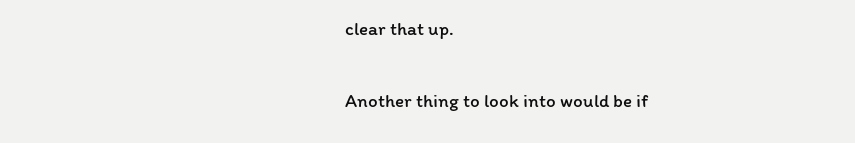clear that up.

Another thing to look into would be if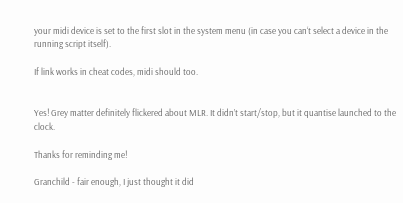your midi device is set to the first slot in the system menu (in case you can‘t select a device in the running script itself).

If link works in cheat codes, midi should too.


Yes! Grey matter definitely flickered about MLR. It didn’t start/stop, but it quantise launched to the clock.

Thanks for reminding me!

Granchild - fair enough, I just thought it did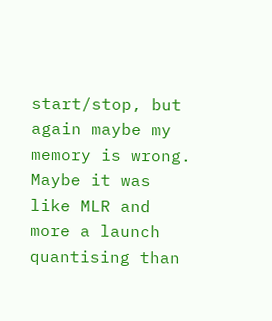start/stop, but again maybe my memory is wrong. Maybe it was like MLR and more a launch quantising than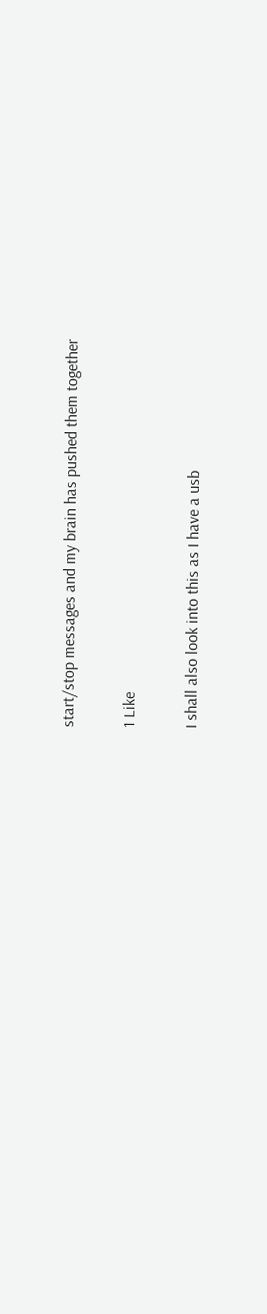start/stop messages and my brain has pushed them together

1 Like

I shall also look into this as I have a usb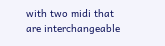with two midi that are interchangeable